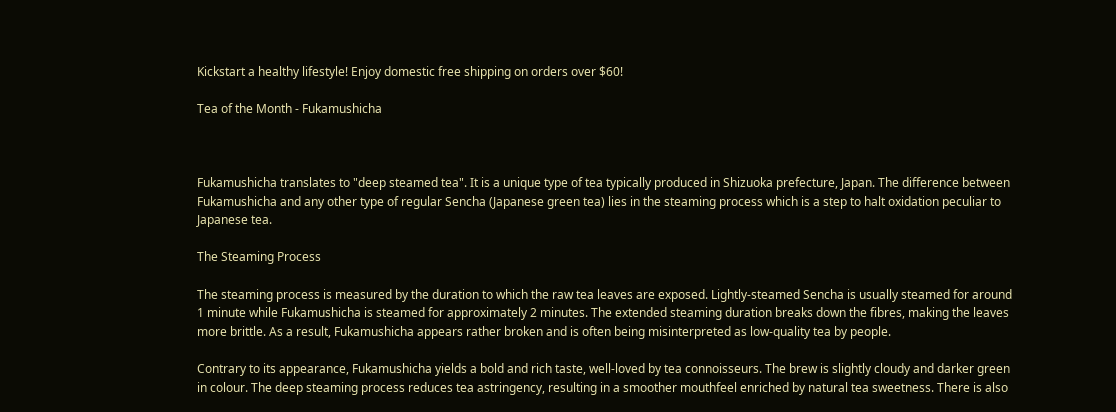Kickstart a healthy lifestyle! Enjoy domestic free shipping on orders over $60!

Tea of the Month - Fukamushicha



Fukamushicha translates to "deep steamed tea". It is a unique type of tea typically produced in Shizuoka prefecture, Japan. The difference between Fukamushicha and any other type of regular Sencha (Japanese green tea) lies in the steaming process which is a step to halt oxidation peculiar to Japanese tea.

The Steaming Process

The steaming process is measured by the duration to which the raw tea leaves are exposed. Lightly-steamed Sencha is usually steamed for around 1 minute while Fukamushicha is steamed for approximately 2 minutes. The extended steaming duration breaks down the fibres, making the leaves more brittle. As a result, Fukamushicha appears rather broken and is often being misinterpreted as low-quality tea by people.

Contrary to its appearance, Fukamushicha yields a bold and rich taste, well-loved by tea connoisseurs. The brew is slightly cloudy and darker green in colour. The deep steaming process reduces tea astringency, resulting in a smoother mouthfeel enriched by natural tea sweetness. There is also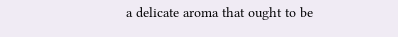a delicate aroma that ought to be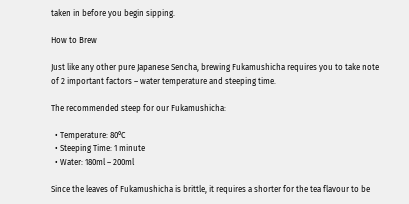taken in before you begin sipping.

How to Brew

Just like any other pure Japanese Sencha, brewing Fukamushicha requires you to take note of 2 important factors – water temperature and steeping time.

The recommended steep for our Fukamushicha:

  • Temperature: 80⁰C
  • Steeping Time: 1 minute
  • Water: 180ml – 200ml

Since the leaves of Fukamushicha is brittle, it requires a shorter for the tea flavour to be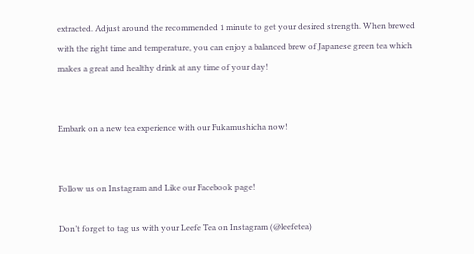extracted. Adjust around the recommended 1 minute to get your desired strength. When brewed with the right time and temperature, you can enjoy a balanced brew of Japanese green tea which makes a great and healthy drink at any time of your day!


Embark on a new tea experience with our Fukamushicha now!


Follow us on Instagram and Like our Facebook page!

Don’t forget to tag us with your Leefe Tea on Instagram (@leefetea)